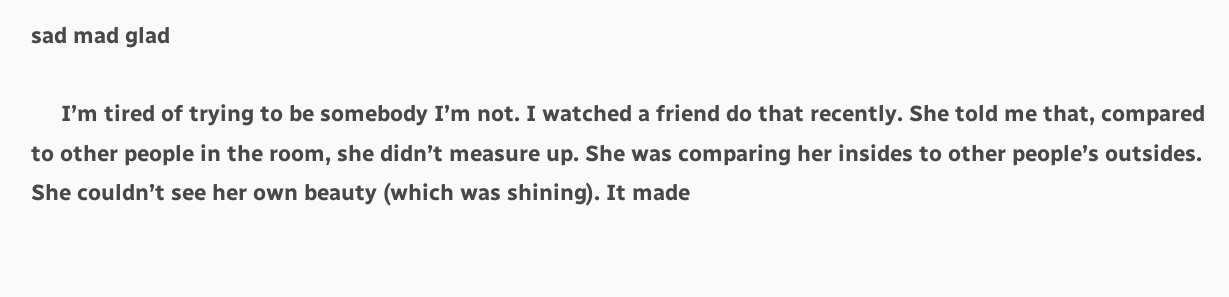sad mad glad

     I’m tired of trying to be somebody I’m not. I watched a friend do that recently. She told me that, compared to other people in the room, she didn’t measure up. She was comparing her insides to other people’s outsides. She couldn’t see her own beauty (which was shining). It made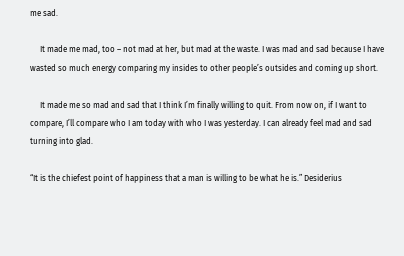me sad.

     It made me mad, too – not mad at her, but mad at the waste. I was mad and sad because I have wasted so much energy comparing my insides to other people’s outsides and coming up short.

     It made me so mad and sad that I think I’m finally willing to quit. From now on, if I want to compare, I’ll compare who I am today with who I was yesterday. I can already feel mad and sad turning into glad.

“It is the chiefest point of happiness that a man is willing to be what he is.” Desiderius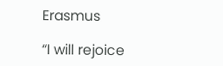Erasmus

“I will rejoice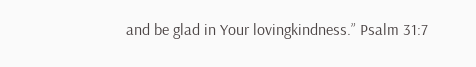and be glad in Your lovingkindness.” Psalm 31:7